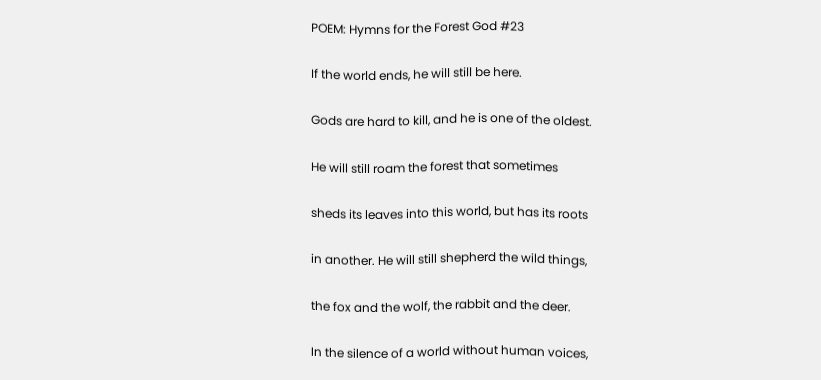POEM: Hymns for the Forest God #23

If the world ends, he will still be here.

Gods are hard to kill, and he is one of the oldest.

He will still roam the forest that sometimes

sheds its leaves into this world, but has its roots

in another. He will still shepherd the wild things,

the fox and the wolf, the rabbit and the deer.

In the silence of a world without human voices,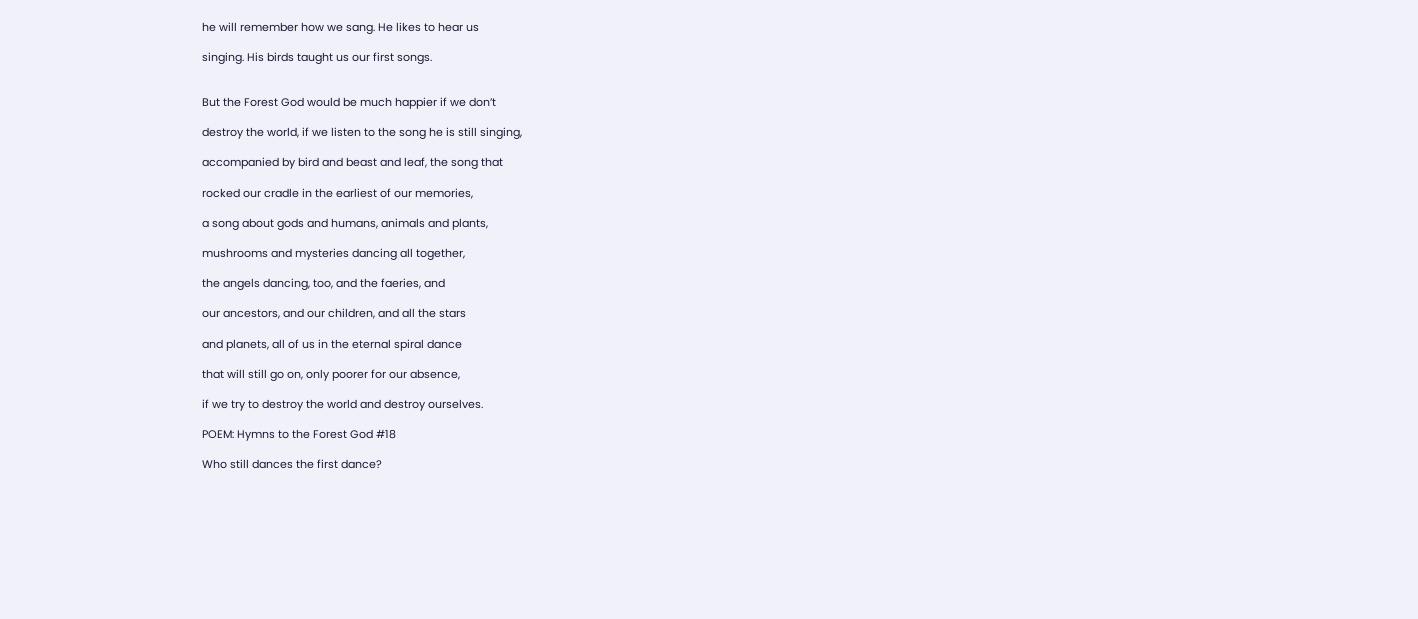he will remember how we sang. He likes to hear us

singing. His birds taught us our first songs.


But the Forest God would be much happier if we don’t

destroy the world, if we listen to the song he is still singing,

accompanied by bird and beast and leaf, the song that

rocked our cradle in the earliest of our memories,

a song about gods and humans, animals and plants,

mushrooms and mysteries dancing all together,

the angels dancing, too, and the faeries, and

our ancestors, and our children, and all the stars

and planets, all of us in the eternal spiral dance

that will still go on, only poorer for our absence,

if we try to destroy the world and destroy ourselves.

POEM: Hymns to the Forest God #18

Who still dances the first dance?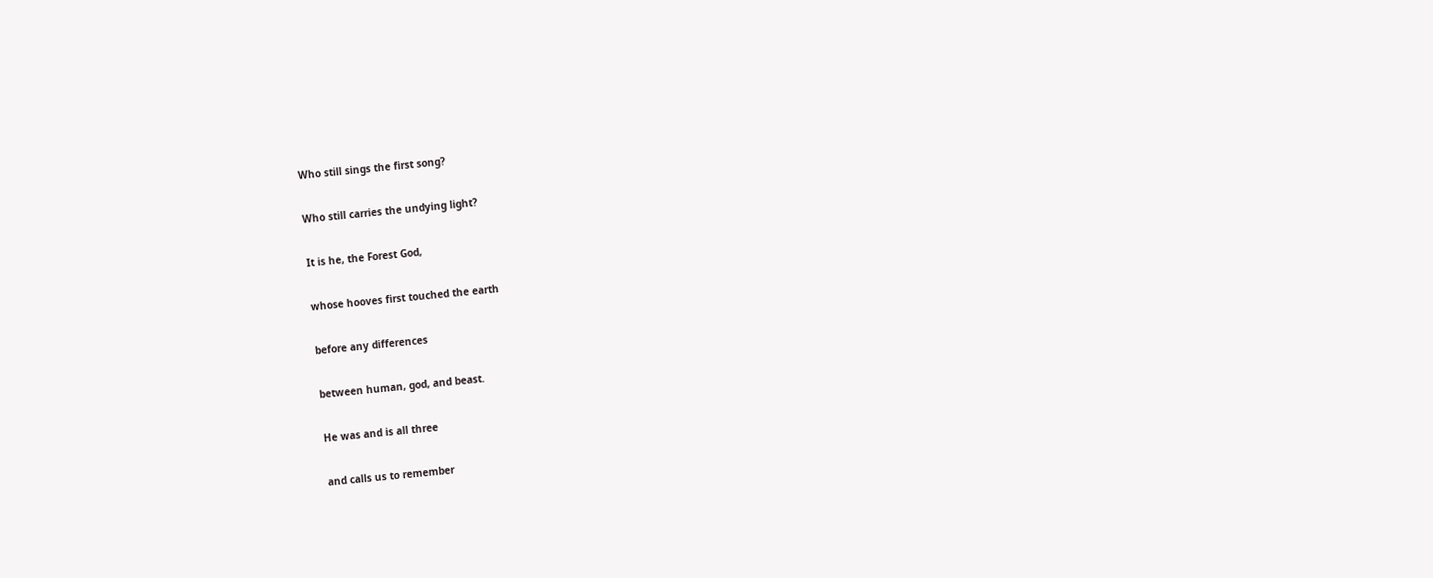Who still sings the first song?

Who still carries the undying light?

It is he, the Forest God,

whose hooves first touched the earth

before any differences

between human, god, and beast.

He was and is all three

and calls us to remember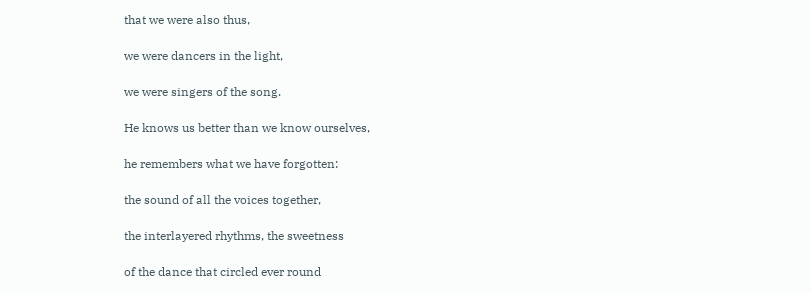that we were also thus,

we were dancers in the light,

we were singers of the song.

He knows us better than we know ourselves,

he remembers what we have forgotten:

the sound of all the voices together,

the interlayered rhythms, the sweetness

of the dance that circled ever round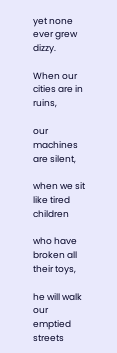yet none ever grew dizzy.

When our cities are in ruins,

our machines are silent,

when we sit like tired children

who have broken all their toys,

he will walk our emptied streets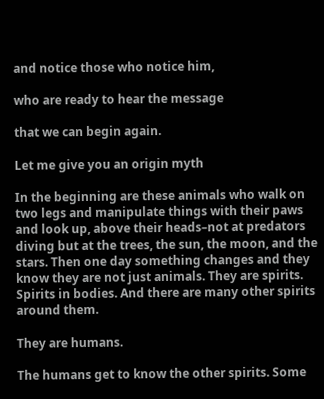and notice those who notice him,

who are ready to hear the message

that we can begin again.

Let me give you an origin myth

In the beginning are these animals who walk on two legs and manipulate things with their paws and look up, above their heads–not at predators diving but at the trees, the sun, the moon, and the stars. Then one day something changes and they know they are not just animals. They are spirits. Spirits in bodies. And there are many other spirits around them.

They are humans.

The humans get to know the other spirits. Some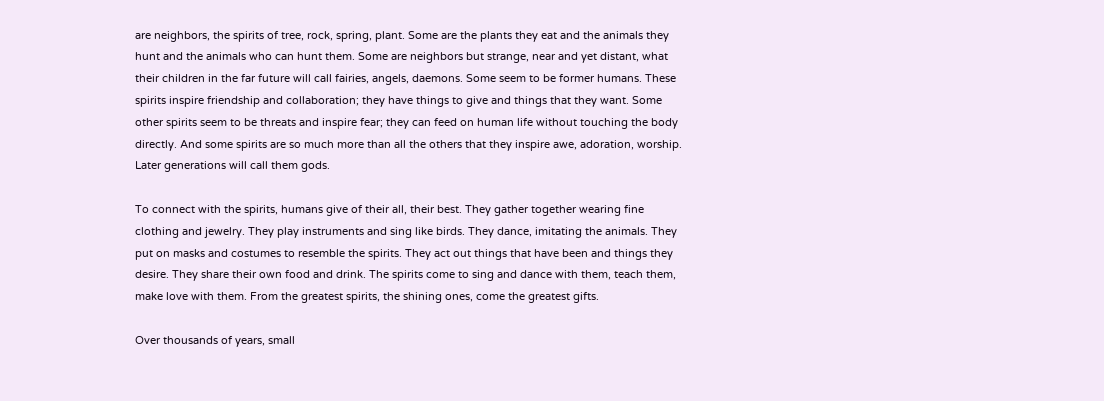are neighbors, the spirits of tree, rock, spring, plant. Some are the plants they eat and the animals they hunt and the animals who can hunt them. Some are neighbors but strange, near and yet distant, what their children in the far future will call fairies, angels, daemons. Some seem to be former humans. These spirits inspire friendship and collaboration; they have things to give and things that they want. Some other spirits seem to be threats and inspire fear; they can feed on human life without touching the body directly. And some spirits are so much more than all the others that they inspire awe, adoration, worship. Later generations will call them gods.

To connect with the spirits, humans give of their all, their best. They gather together wearing fine clothing and jewelry. They play instruments and sing like birds. They dance, imitating the animals. They put on masks and costumes to resemble the spirits. They act out things that have been and things they desire. They share their own food and drink. The spirits come to sing and dance with them, teach them, make love with them. From the greatest spirits, the shining ones, come the greatest gifts.

Over thousands of years, small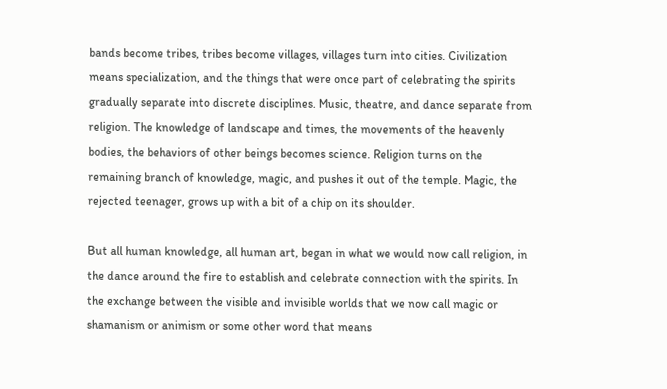bands become tribes, tribes become villages, villages turn into cities. Civilization means specialization, and the things that were once part of celebrating the spirits gradually separate into discrete disciplines. Music, theatre, and dance separate from religion. The knowledge of landscape and times, the movements of the heavenly bodies, the behaviors of other beings becomes science. Religion turns on the remaining branch of knowledge, magic, and pushes it out of the temple. Magic, the rejected teenager, grows up with a bit of a chip on its shoulder.

But all human knowledge, all human art, began in what we would now call religion, in the dance around the fire to establish and celebrate connection with the spirits. In the exchange between the visible and invisible worlds that we now call magic or shamanism or animism or some other word that means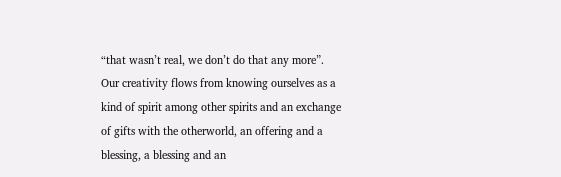“that wasn’t real, we don’t do that any more”. Our creativity flows from knowing ourselves as a kind of spirit among other spirits and an exchange of gifts with the otherworld, an offering and a blessing, a blessing and an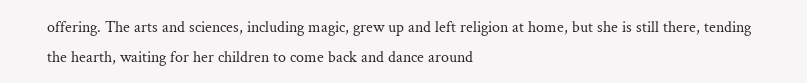offering. The arts and sciences, including magic, grew up and left religion at home, but she is still there, tending the hearth, waiting for her children to come back and dance around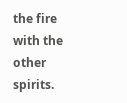the fire with the other spirits.